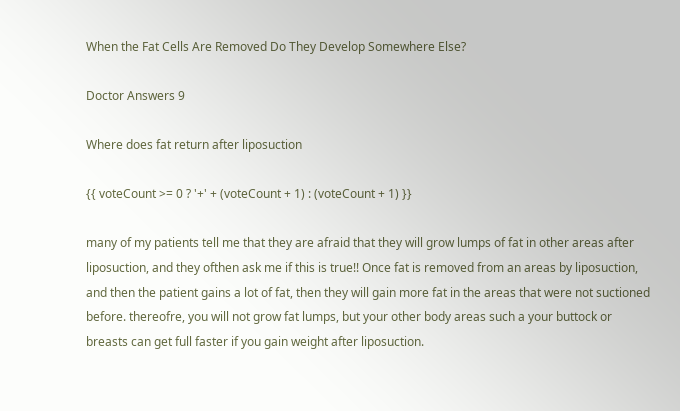When the Fat Cells Are Removed Do They Develop Somewhere Else?

Doctor Answers 9

Where does fat return after liposuction

{{ voteCount >= 0 ? '+' + (voteCount + 1) : (voteCount + 1) }}

many of my patients tell me that they are afraid that they will grow lumps of fat in other areas after liposuction, and they ofthen ask me if this is true!! Once fat is removed from an areas by liposuction, and then the patient gains a lot of fat, then they will gain more fat in the areas that were not suctioned before. thereofre, you will not grow fat lumps, but your other body areas such a your buttock or breasts can get full faster if you gain weight after liposuction.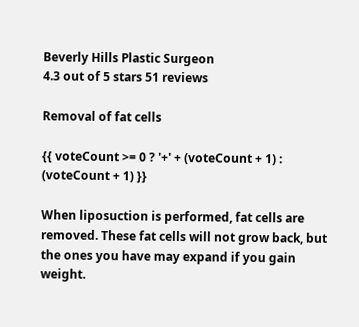Beverly Hills Plastic Surgeon
4.3 out of 5 stars 51 reviews

Removal of fat cells

{{ voteCount >= 0 ? '+' + (voteCount + 1) : (voteCount + 1) }}

When liposuction is performed, fat cells are removed. These fat cells will not grow back, but the ones you have may expand if you gain weight.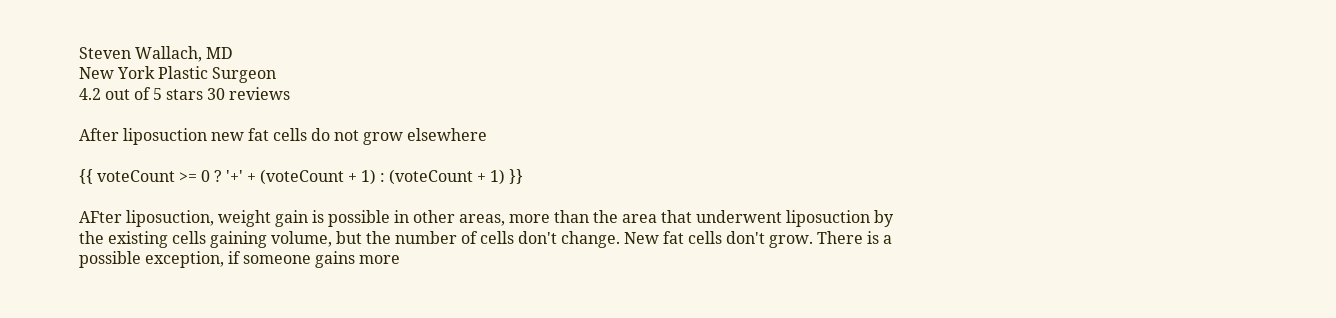Steven Wallach, MD
New York Plastic Surgeon
4.2 out of 5 stars 30 reviews

After liposuction new fat cells do not grow elsewhere

{{ voteCount >= 0 ? '+' + (voteCount + 1) : (voteCount + 1) }}

AFter liposuction, weight gain is possible in other areas, more than the area that underwent liposuction by the existing cells gaining volume, but the number of cells don't change. New fat cells don't grow. There is a possible exception, if someone gains more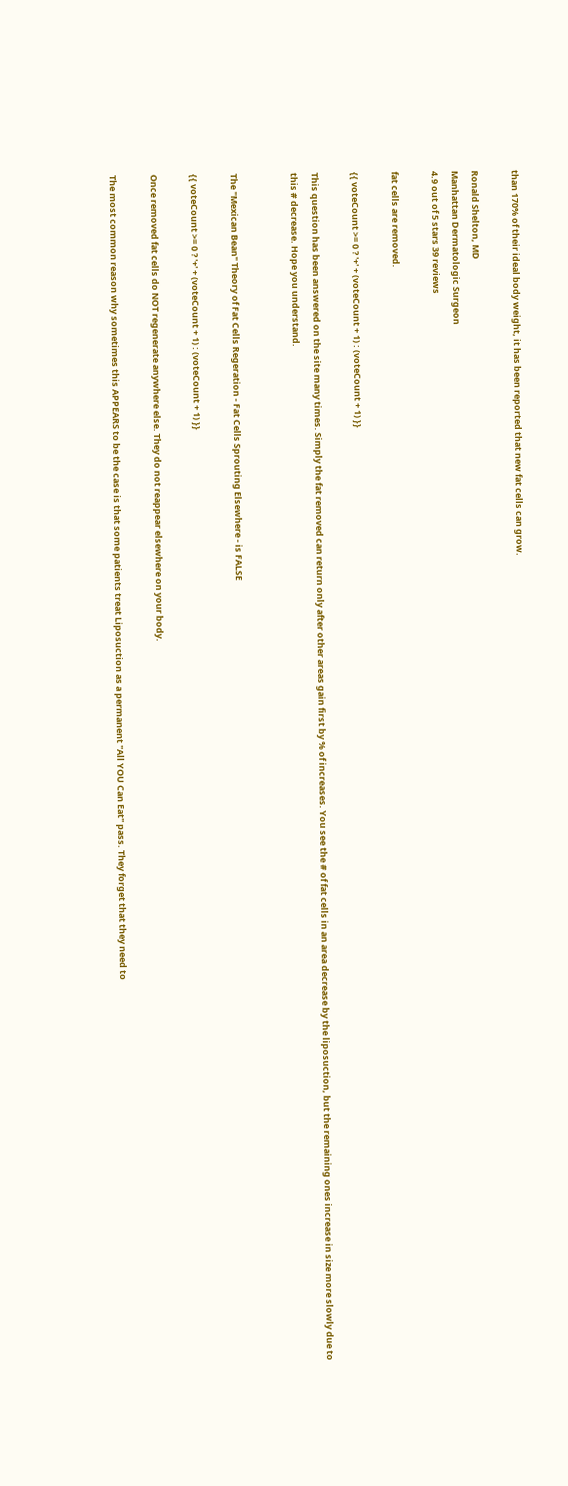than 170% of their ideal body weight, it has been reported that new fat cells can grow.

Ronald Shelton, MD
Manhattan Dermatologic Surgeon
4.9 out of 5 stars 39 reviews

fat cells are removed.

{{ voteCount >= 0 ? '+' + (voteCount + 1) : (voteCount + 1) }}

This question has been answered on the site many times. Simply the fat removed can return only after other areas gain first by % of increases. You see the # of fat cells in an area decrease by the liposuction, but the remaining ones increase in size more slowly due to this # decrease. Hope you understand.


The "Mexican Bean" Theory of Fat Cells Regeration - Fat Cells Sprouting Elsewhere - is FALSE

{{ voteCount >= 0 ? '+' + (voteCount + 1) : (voteCount + 1) }}

Once removed fat cells do NOT regenerate anywhere else. They do not reappear elsewhere on your body.

The most common reason why sometimes this APPEARS to be the case is that some patients treat Liposuction as a permanent "All YOU Can Eat" pass. They forget that they need to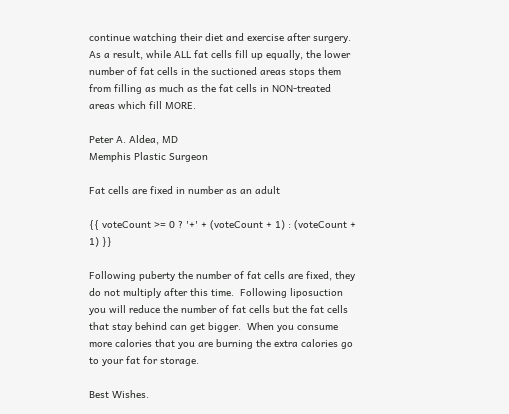continue watching their diet and exercise after surgery. As a result, while ALL fat cells fill up equally, the lower number of fat cells in the suctioned areas stops them from filling as much as the fat cells in NON-treated areas which fill MORE.

Peter A. Aldea, MD
Memphis Plastic Surgeon

Fat cells are fixed in number as an adult

{{ voteCount >= 0 ? '+' + (voteCount + 1) : (voteCount + 1) }}

Following puberty the number of fat cells are fixed, they do not multiply after this time.  Following liposuction you will reduce the number of fat cells but the fat cells that stay behind can get bigger.  When you consume more calories that you are burning the extra calories go to your fat for storage.

Best Wishes.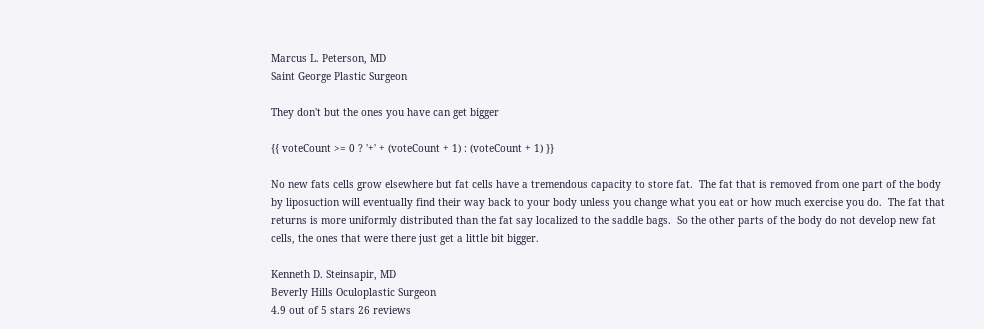Marcus L. Peterson, MD
Saint George Plastic Surgeon

They don't but the ones you have can get bigger

{{ voteCount >= 0 ? '+' + (voteCount + 1) : (voteCount + 1) }}

No new fats cells grow elsewhere but fat cells have a tremendous capacity to store fat.  The fat that is removed from one part of the body by liposuction will eventually find their way back to your body unless you change what you eat or how much exercise you do.  The fat that returns is more uniformly distributed than the fat say localized to the saddle bags.  So the other parts of the body do not develop new fat cells, the ones that were there just get a little bit bigger.

Kenneth D. Steinsapir, MD
Beverly Hills Oculoplastic Surgeon
4.9 out of 5 stars 26 reviews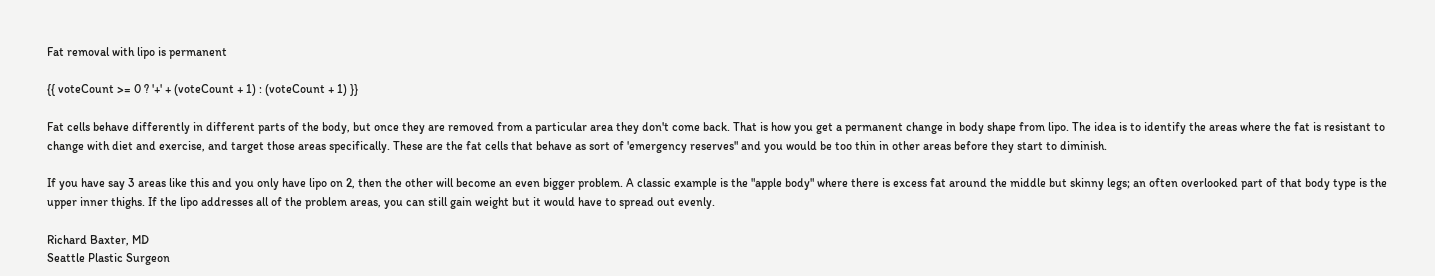Fat removal with lipo is permanent

{{ voteCount >= 0 ? '+' + (voteCount + 1) : (voteCount + 1) }}

Fat cells behave differently in different parts of the body, but once they are removed from a particular area they don't come back. That is how you get a permanent change in body shape from lipo. The idea is to identify the areas where the fat is resistant to change with diet and exercise, and target those areas specifically. These are the fat cells that behave as sort of 'emergency reserves" and you would be too thin in other areas before they start to diminish.

If you have say 3 areas like this and you only have lipo on 2, then the other will become an even bigger problem. A classic example is the "apple body" where there is excess fat around the middle but skinny legs; an often overlooked part of that body type is the upper inner thighs. If the lipo addresses all of the problem areas, you can still gain weight but it would have to spread out evenly.

Richard Baxter, MD
Seattle Plastic Surgeon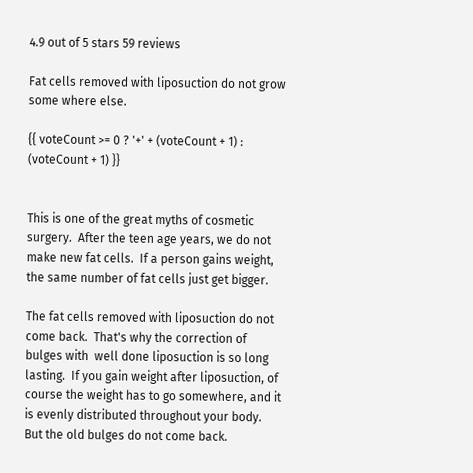4.9 out of 5 stars 59 reviews

Fat cells removed with liposuction do not grow some where else.

{{ voteCount >= 0 ? '+' + (voteCount + 1) : (voteCount + 1) }}


This is one of the great myths of cosmetic surgery.  After the teen age years, we do not make new fat cells.  If a person gains weight, the same number of fat cells just get bigger.

The fat cells removed with liposuction do not come back.  That's why the correction of bulges with  well done liposuction is so long lasting.  If you gain weight after liposuction, of course the weight has to go somewhere, and it is evenly distributed throughout your body. But the old bulges do not come back.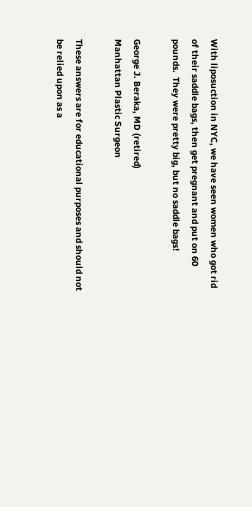With liposuction in NYC, we have seen women who got rid of their saddle bags, then get pregnant and put on 60 pounds.  They were pretty big, but no saddle bags!

George J. Beraka, MD (retired)
Manhattan Plastic Surgeon

These answers are for educational purposes and should not be relied upon as a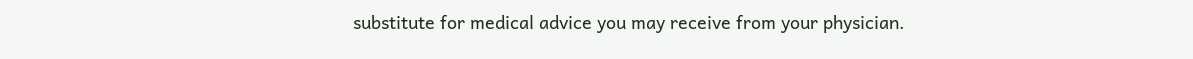substitute for medical advice you may receive from your physician.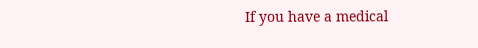If you have a medical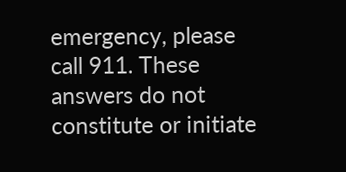emergency, please call 911. These answers do not constitute or initiate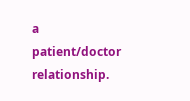a patient/doctor relationship.